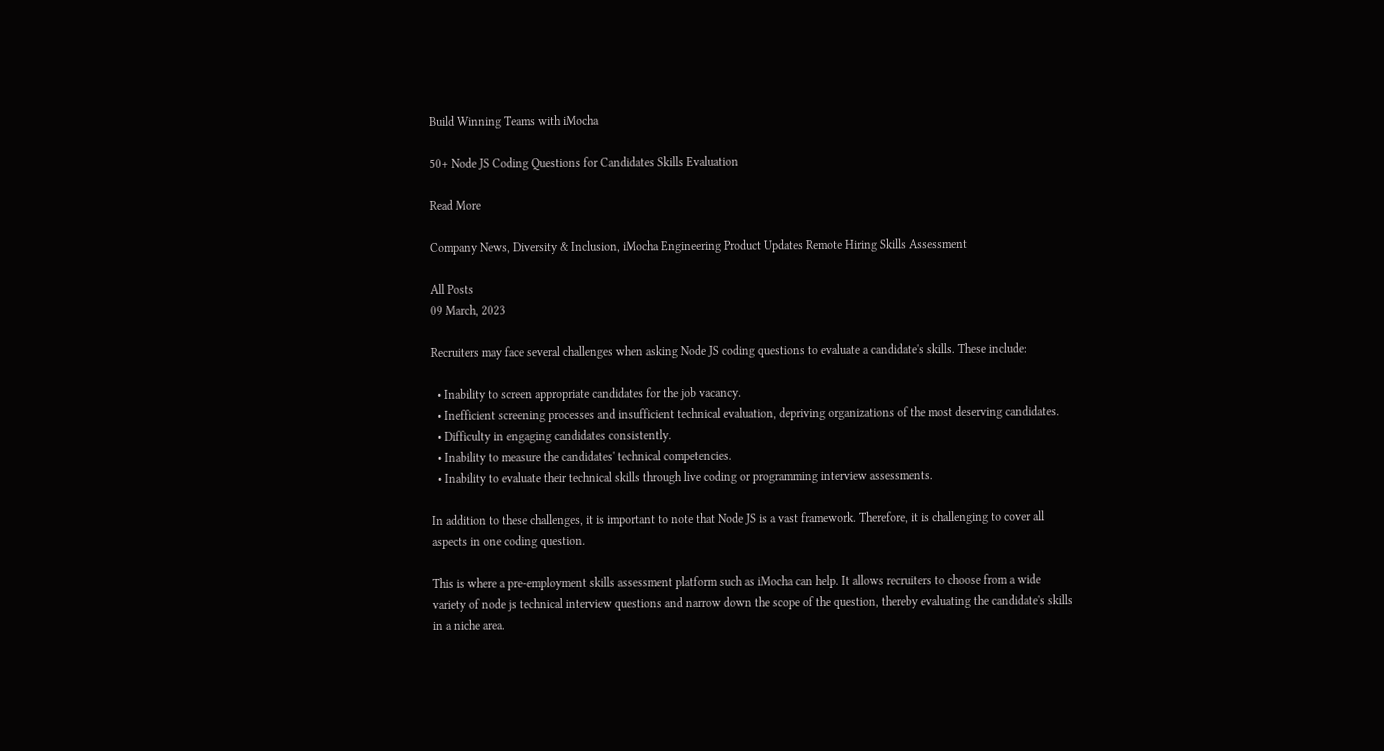Build Winning Teams with iMocha

50+ Node JS Coding Questions for Candidates Skills Evaluation

Read More

Company News, Diversity & Inclusion, iMocha Engineering Product Updates Remote Hiring Skills Assessment

All Posts
09 March, 2023

Recruiters may face several challenges when asking Node JS coding questions to evaluate a candidate's skills. These include:

  • Inability to screen appropriate candidates for the job vacancy.
  • Inefficient screening processes and insufficient technical evaluation, depriving organizations of the most deserving candidates.
  • Difficulty in engaging candidates consistently.
  • Inability to measure the candidates' technical competencies.
  • Inability to evaluate their technical skills through live coding or programming interview assessments.

In addition to these challenges, it is important to note that Node JS is a vast framework. Therefore, it is challenging to cover all aspects in one coding question.

This is where a pre-employment skills assessment platform such as iMocha can help. It allows recruiters to choose from a wide variety of node js technical interview questions and narrow down the scope of the question, thereby evaluating the candidate's skills in a niche area.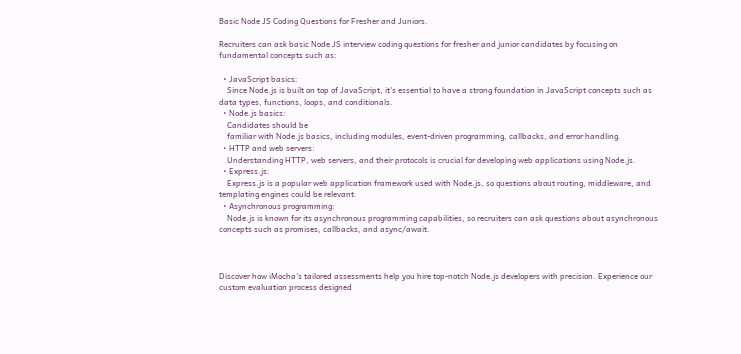Basic Node JS Coding Questions for Fresher and Juniors.

Recruiters can ask basic Node JS interview coding questions for fresher and junior candidates by focusing on fundamental concepts such as:

  • JavaScript basics:
    Since Node.js is built on top of JavaScript, it's essential to have a strong foundation in JavaScript concepts such as data types, functions, loops, and conditionals.
  • Node.js basics:
    Candidates should be
    familiar with Node.js basics, including modules, event-driven programming, callbacks, and error handling.
  • HTTP and web servers:
    Understanding HTTP, web servers, and their protocols is crucial for developing web applications using Node.js.
  • Express.js:
    Express.js is a popular web application framework used with Node.js, so questions about routing, middleware, and templating engines could be relevant.
  • Asynchronous programming:
    Node.js is known for its asynchronous programming capabilities, so recruiters can ask questions about asynchronous concepts such as promises, callbacks, and async/await.



Discover how iMocha's tailored assessments help you hire top-notch Node.js developers with precision. Experience our custom evaluation process designed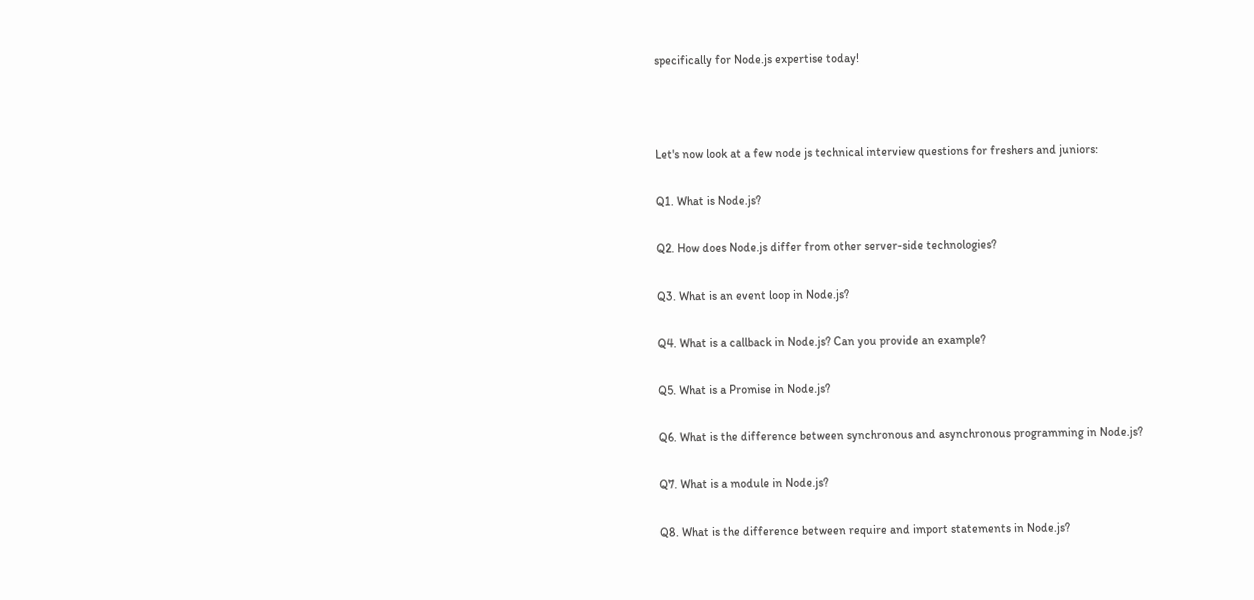specifically for Node.js expertise today!



Let's now look at a few node js technical interview questions for freshers and juniors:

Q1. What is Node.js?

Q2. How does Node.js differ from other server-side technologies?

Q3. What is an event loop in Node.js?

Q4. What is a callback in Node.js? Can you provide an example?

Q5. What is a Promise in Node.js?

Q6. What is the difference between synchronous and asynchronous programming in Node.js?

Q7. What is a module in Node.js?

Q8. What is the difference between require and import statements in Node.js?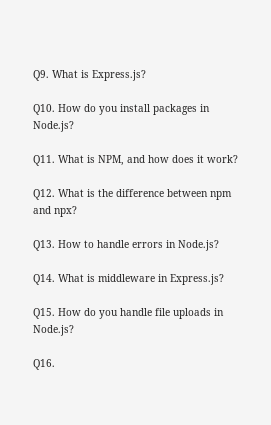Q9. What is Express.js?

Q10. How do you install packages in Node.js?

Q11. What is NPM, and how does it work?

Q12. What is the difference between npm and npx?

Q13. How to handle errors in Node.js?

Q14. What is middleware in Express.js?

Q15. How do you handle file uploads in Node.js?

Q16.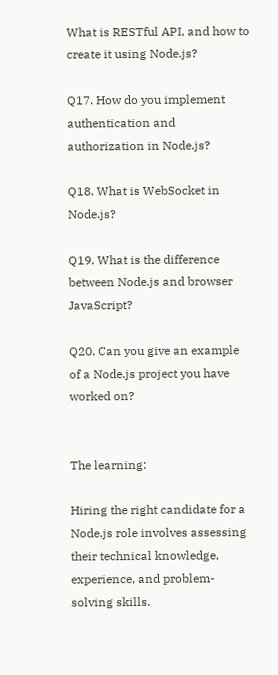What is RESTful API, and how to create it using Node.js?

Q17. How do you implement authentication and authorization in Node.js?

Q18. What is WebSocket in Node.js?

Q19. What is the difference between Node.js and browser JavaScript?

Q20. Can you give an example of a Node.js project you have worked on?


The learning:

Hiring the right candidate for a Node.js role involves assessing their technical knowledge, experience, and problem-solving skills.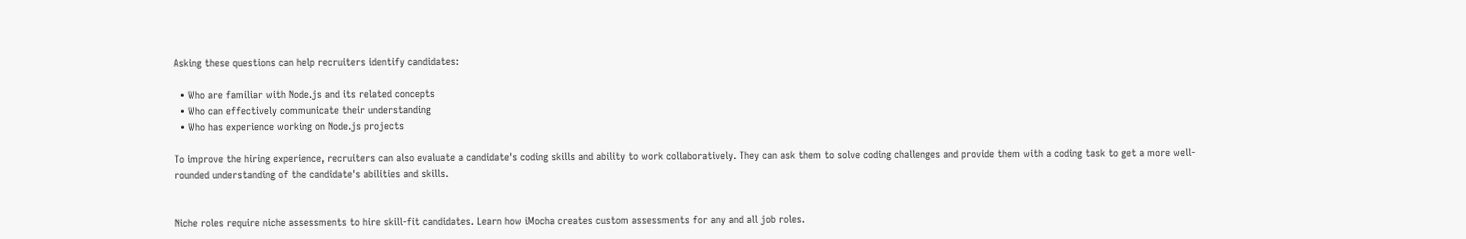Asking these questions can help recruiters identify candidates:

  • Who are familiar with Node.js and its related concepts
  • Who can effectively communicate their understanding
  • Who has experience working on Node.js projects

To improve the hiring experience, recruiters can also evaluate a candidate's coding skills and ability to work collaboratively. They can ask them to solve coding challenges and provide them with a coding task to get a more well-rounded understanding of the candidate's abilities and skills.


Niche roles require niche assessments to hire skill-fit candidates. Learn how iMocha creates custom assessments for any and all job roles.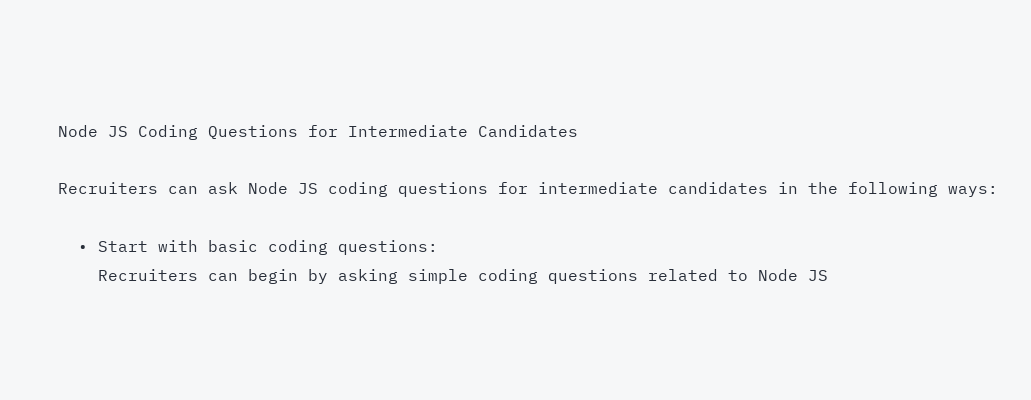Node JS Coding Questions for Intermediate Candidates

Recruiters can ask Node JS coding questions for intermediate candidates in the following ways:

  • Start with basic coding questions:
    Recruiters can begin by asking simple coding questions related to Node JS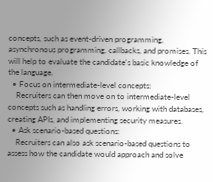concepts, such as event-driven programming, asynchronous programming, callbacks, and promises. This will help to evaluate the candidate's basic knowledge of the language.
  • Focus on intermediate-level concepts:
    Recruiters can then move on to intermediate-level concepts such as handling errors, working with databases, creating APIs, and implementing security measures.
  • Ask scenario-based questions:
    Recruiters can also ask scenario-based questions to assess how the candidate would approach and solve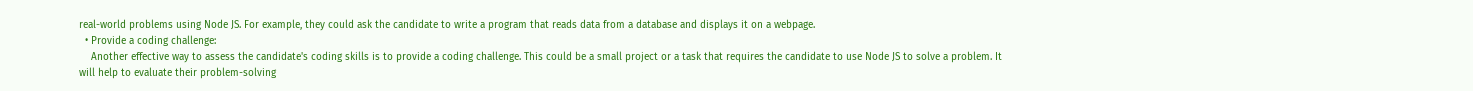real-world problems using Node JS. For example, they could ask the candidate to write a program that reads data from a database and displays it on a webpage.
  • Provide a coding challenge:
    Another effective way to assess the candidate's coding skills is to provide a coding challenge. This could be a small project or a task that requires the candidate to use Node JS to solve a problem. It will help to evaluate their problem-solving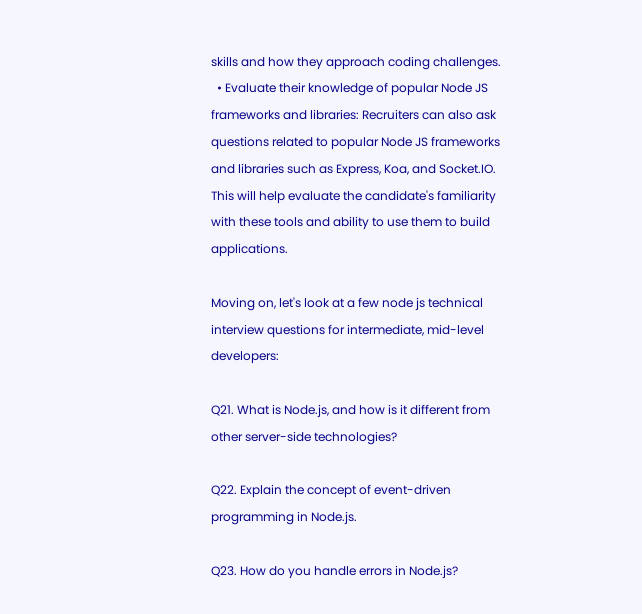skills and how they approach coding challenges.
  • Evaluate their knowledge of popular Node JS frameworks and libraries: Recruiters can also ask questions related to popular Node JS frameworks and libraries such as Express, Koa, and Socket.IO. This will help evaluate the candidate's familiarity with these tools and ability to use them to build applications.

Moving on, let's look at a few node js technical interview questions for intermediate, mid-level developers:

Q21. What is Node.js, and how is it different from other server-side technologies?

Q22. Explain the concept of event-driven programming in Node.js.

Q23. How do you handle errors in Node.js?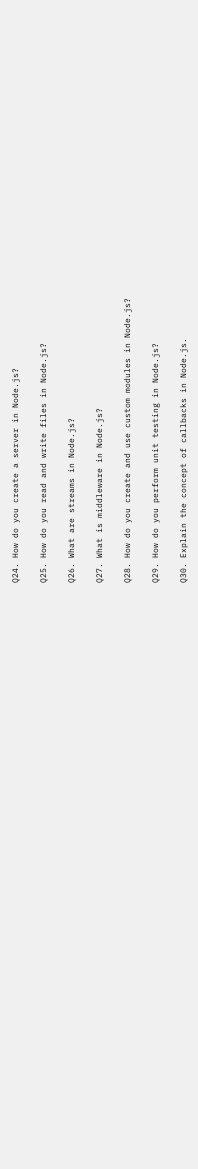Q24. How do you create a server in Node.js?

Q25. How do you read and write files in Node.js?

Q26. What are streams in Node.js?

Q27. What is middleware in Node.js?

Q28. How do you create and use custom modules in Node.js?

Q29. How do you perform unit testing in Node.js?

Q30. Explain the concept of callbacks in Node.js.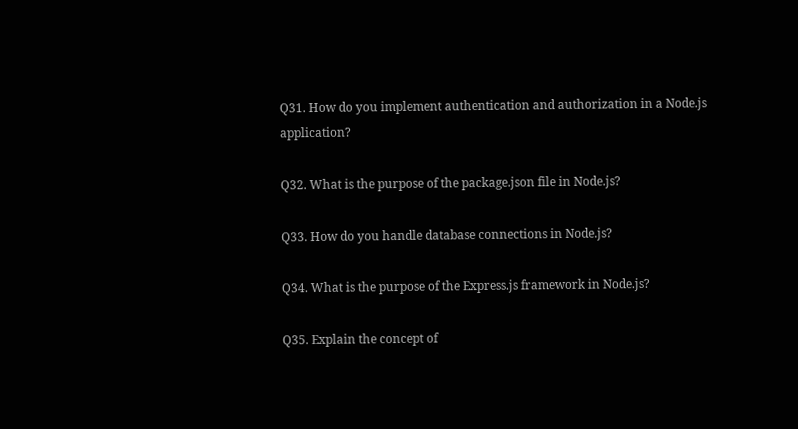Q31. How do you implement authentication and authorization in a Node.js application?

Q32. What is the purpose of the package.json file in Node.js?

Q33. How do you handle database connections in Node.js?

Q34. What is the purpose of the Express.js framework in Node.js?

Q35. Explain the concept of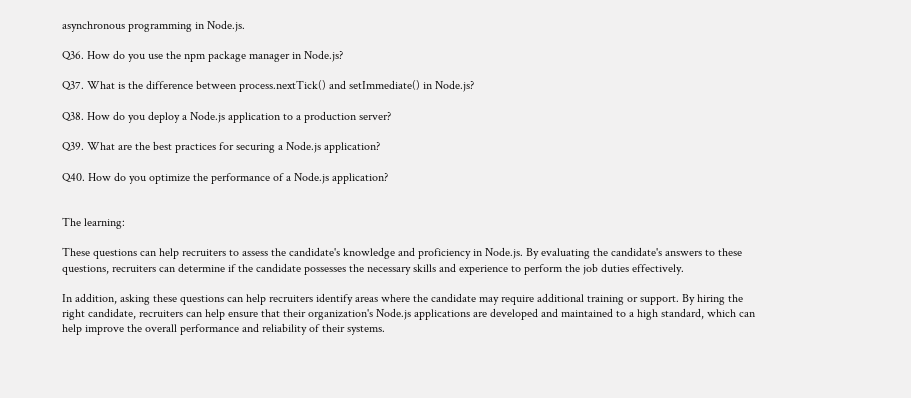asynchronous programming in Node.js.

Q36. How do you use the npm package manager in Node.js?

Q37. What is the difference between process.nextTick() and setImmediate() in Node.js?

Q38. How do you deploy a Node.js application to a production server?

Q39. What are the best practices for securing a Node.js application?

Q40. How do you optimize the performance of a Node.js application?


The learning:

These questions can help recruiters to assess the candidate's knowledge and proficiency in Node.js. By evaluating the candidate's answers to these questions, recruiters can determine if the candidate possesses the necessary skills and experience to perform the job duties effectively.

In addition, asking these questions can help recruiters identify areas where the candidate may require additional training or support. By hiring the right candidate, recruiters can help ensure that their organization's Node.js applications are developed and maintained to a high standard, which can help improve the overall performance and reliability of their systems.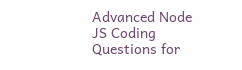Advanced Node JS Coding Questions for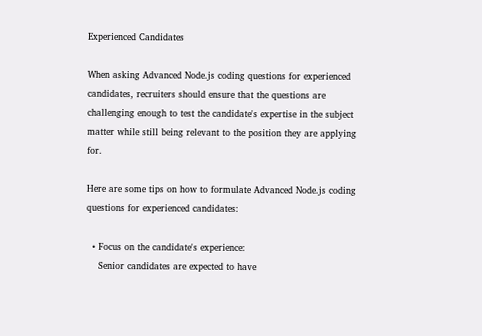Experienced Candidates

When asking Advanced Node.js coding questions for experienced candidates, recruiters should ensure that the questions are challenging enough to test the candidate's expertise in the subject matter while still being relevant to the position they are applying for.

Here are some tips on how to formulate Advanced Node.js coding questions for experienced candidates:

  • Focus on the candidate's experience:
    Senior candidates are expected to have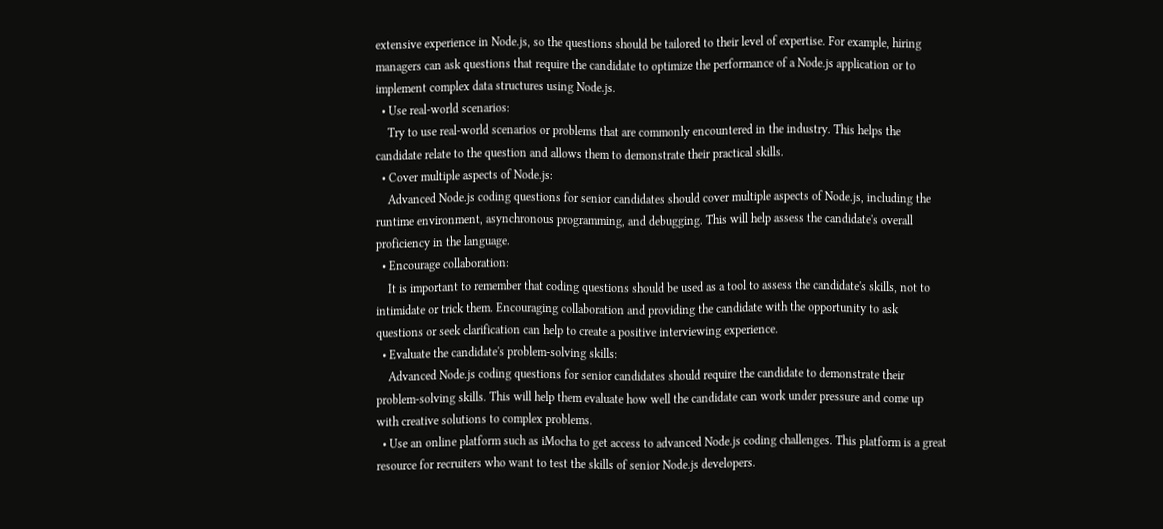extensive experience in Node.js, so the questions should be tailored to their level of expertise. For example, hiring managers can ask questions that require the candidate to optimize the performance of a Node.js application or to implement complex data structures using Node.js.
  • Use real-world scenarios:
    Try to use real-world scenarios or problems that are commonly encountered in the industry. This helps the candidate relate to the question and allows them to demonstrate their practical skills.
  • Cover multiple aspects of Node.js:
    Advanced Node.js coding questions for senior candidates should cover multiple aspects of Node.js, including the runtime environment, asynchronous programming, and debugging. This will help assess the candidate's overall proficiency in the language.
  • Encourage collaboration:
    It is important to remember that coding questions should be used as a tool to assess the candidate's skills, not to intimidate or trick them. Encouraging collaboration and providing the candidate with the opportunity to ask questions or seek clarification can help to create a positive interviewing experience.
  • Evaluate the candidate's problem-solving skills:
    Advanced Node.js coding questions for senior candidates should require the candidate to demonstrate their problem-solving skills. This will help them evaluate how well the candidate can work under pressure and come up with creative solutions to complex problems.
  • Use an online platform such as iMocha to get access to advanced Node.js coding challenges. This platform is a great resource for recruiters who want to test the skills of senior Node.js developers.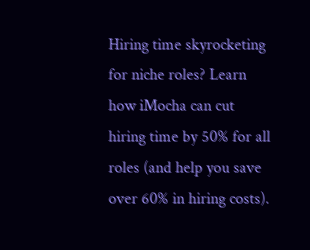Hiring time skyrocketing for niche roles? Learn how iMocha can cut hiring time by 50% for all roles (and help you save over 60% in hiring costs).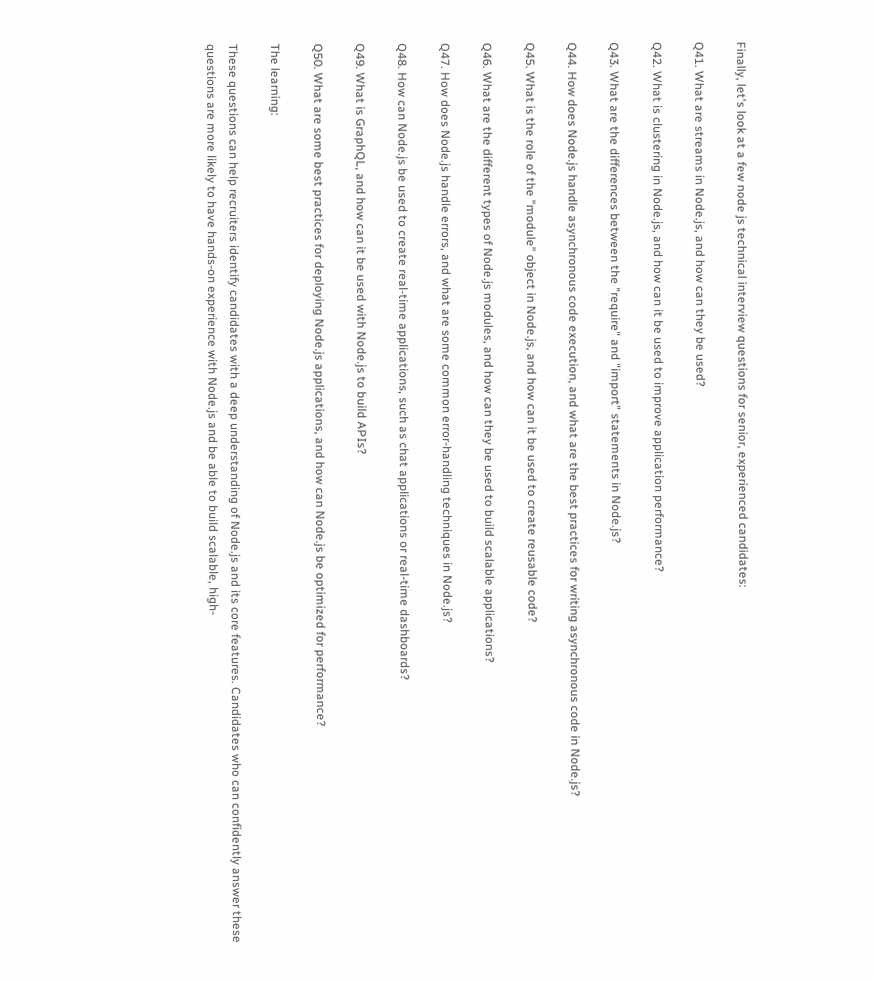Finally, let's look at a few node js technical interview questions for senior, experienced candidates:

Q41. What are streams in Node.js, and how can they be used?

Q42. What is clustering in Node.js, and how can it be used to improve application performance?

Q43. What are the differences between the "require" and "import" statements in Node.js?

Q44. How does Node.js handle asynchronous code execution, and what are the best practices for writing asynchronous code in Node.js?

Q45. What is the role of the "module" object in Node.js, and how can it be used to create reusable code?

Q46. What are the different types of Node.js modules, and how can they be used to build scalable applications?

Q47. How does Node.js handle errors, and what are some common error-handling techniques in Node.js?

Q48. How can Node.js be used to create real-time applications, such as chat applications or real-time dashboards?

Q49. What is GraphQL, and how can it be used with Node.js to build APIs?

Q50. What are some best practices for deploying Node.js applications, and how can Node.js be optimized for performance?

The learning:

These questions can help recruiters identify candidates with a deep understanding of Node.js and its core features. Candidates who can confidently answer these questions are more likely to have hands-on experience with Node.js and be able to build scalable, high-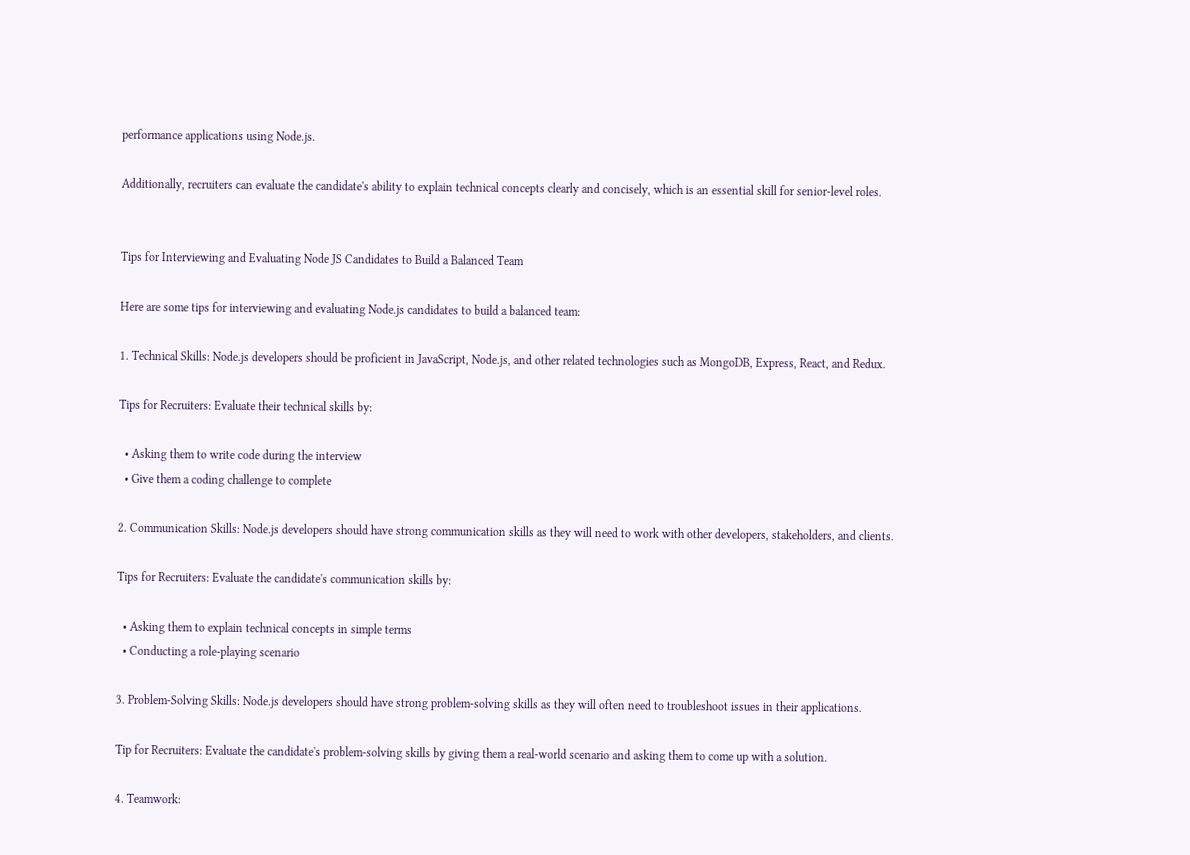performance applications using Node.js.

Additionally, recruiters can evaluate the candidate's ability to explain technical concepts clearly and concisely, which is an essential skill for senior-level roles.


Tips for Interviewing and Evaluating Node JS Candidates to Build a Balanced Team

Here are some tips for interviewing and evaluating Node.js candidates to build a balanced team:

1. Technical Skills: Node.js developers should be proficient in JavaScript, Node.js, and other related technologies such as MongoDB, Express, React, and Redux.

Tips for Recruiters: Evaluate their technical skills by:

  • Asking them to write code during the interview
  • Give them a coding challenge to complete

2. Communication Skills: Node.js developers should have strong communication skills as they will need to work with other developers, stakeholders, and clients.

Tips for Recruiters: Evaluate the candidate's communication skills by:

  • Asking them to explain technical concepts in simple terms
  • Conducting a role-playing scenario

3. Problem-Solving Skills: Node.js developers should have strong problem-solving skills as they will often need to troubleshoot issues in their applications.

Tip for Recruiters: Evaluate the candidate's problem-solving skills by giving them a real-world scenario and asking them to come up with a solution.

4. Teamwork: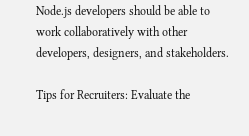Node.js developers should be able to work collaboratively with other developers, designers, and stakeholders.

Tips for Recruiters: Evaluate the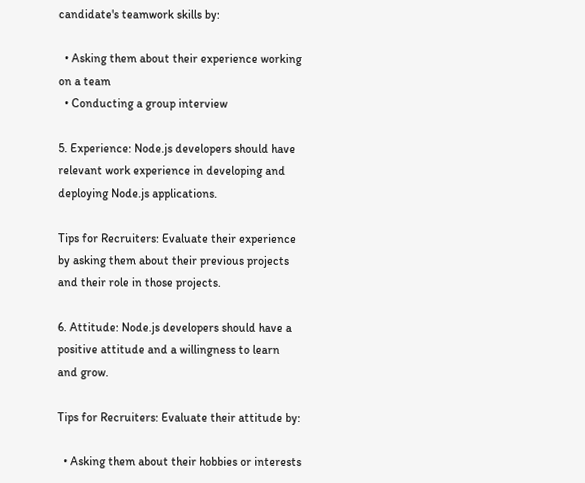candidate's teamwork skills by:

  • Asking them about their experience working on a team
  • Conducting a group interview

5. Experience: Node.js developers should have relevant work experience in developing and deploying Node.js applications.

Tips for Recruiters: Evaluate their experience by asking them about their previous projects and their role in those projects.

6. Attitude: Node.js developers should have a positive attitude and a willingness to learn and grow.

Tips for Recruiters: Evaluate their attitude by:

  • Asking them about their hobbies or interests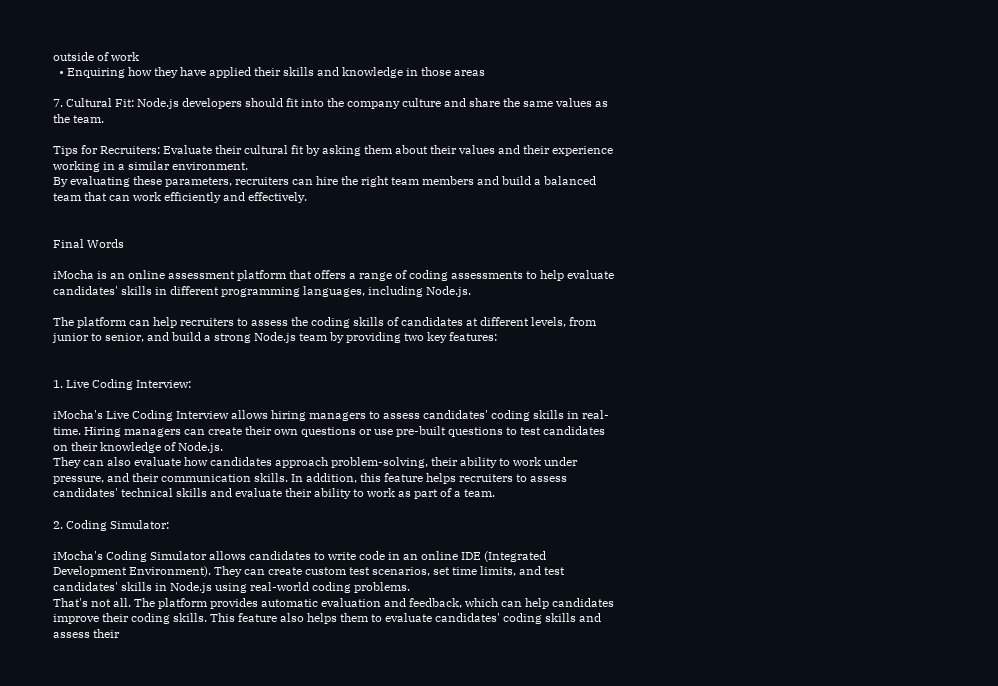outside of work
  • Enquiring how they have applied their skills and knowledge in those areas

7. Cultural Fit: Node.js developers should fit into the company culture and share the same values as the team.

Tips for Recruiters: Evaluate their cultural fit by asking them about their values and their experience working in a similar environment.
By evaluating these parameters, recruiters can hire the right team members and build a balanced team that can work efficiently and effectively.


Final Words

iMocha is an online assessment platform that offers a range of coding assessments to help evaluate candidates' skills in different programming languages, including Node.js.

The platform can help recruiters to assess the coding skills of candidates at different levels, from junior to senior, and build a strong Node.js team by providing two key features:


1. Live Coding Interview:

iMocha's Live Coding Interview allows hiring managers to assess candidates' coding skills in real-time. Hiring managers can create their own questions or use pre-built questions to test candidates on their knowledge of Node.js.
They can also evaluate how candidates approach problem-solving, their ability to work under pressure, and their communication skills. In addition, this feature helps recruiters to assess candidates' technical skills and evaluate their ability to work as part of a team.

2. Coding Simulator:

iMocha's Coding Simulator allows candidates to write code in an online IDE (Integrated Development Environment). They can create custom test scenarios, set time limits, and test candidates' skills in Node.js using real-world coding problems.
That's not all. The platform provides automatic evaluation and feedback, which can help candidates improve their coding skills. This feature also helps them to evaluate candidates' coding skills and assess their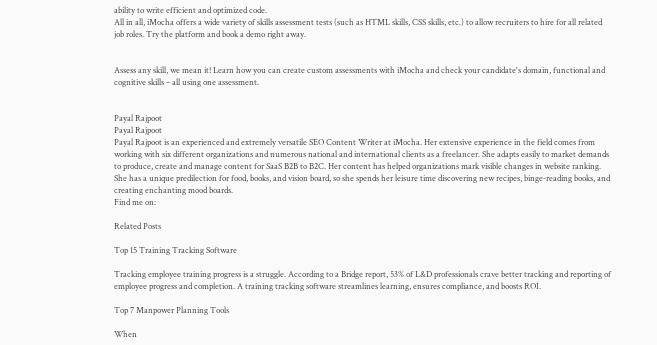ability to write efficient and optimized code.
All in all, iMocha offers a wide variety of skills assessment tests (such as HTML skills, CSS skills, etc.) to allow recruiters to hire for all related job roles. Try the platform and book a demo right away.


Assess any skill, we mean it! Learn how you can create custom assessments with iMocha and check your candidate's domain, functional and cognitive skills – all using one assessment.


Payal Rajpoot
Payal Rajpoot
Payal Rajpoot is an experienced and extremely versatile SEO Content Writer at iMocha. Her extensive experience in the field comes from working with six different organizations and numerous national and international clients as a freelancer. She adapts easily to market demands to produce, create and manage content for SaaS B2B to B2C. Her content has helped organizations mark visible changes in website ranking. She has a unique predilection for food, books, and vision board, so she spends her leisure time discovering new recipes, binge-reading books, and creating enchanting mood boards.
Find me on:

Related Posts

Top 15 Training Tracking Software

Tracking employee training progress is a struggle. According to a Bridge report, 53% of L&D professionals crave better tracking and reporting of employee progress and completion. A training tracking software streamlines learning, ensures compliance, and boosts ROI.

Top 7 Manpower Planning Tools

When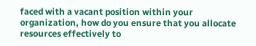faced with a vacant position within your organization, how do you ensure that you allocate resources effectively to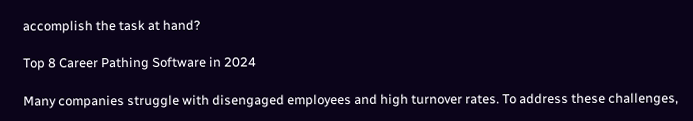accomplish the task at hand?

Top 8 Career Pathing Software in 2024

Many companies struggle with disengaged employees and high turnover rates. To address these challenges,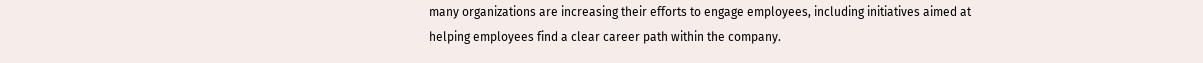many organizations are increasing their efforts to engage employees, including initiatives aimed at helping employees find a clear career path within the company.